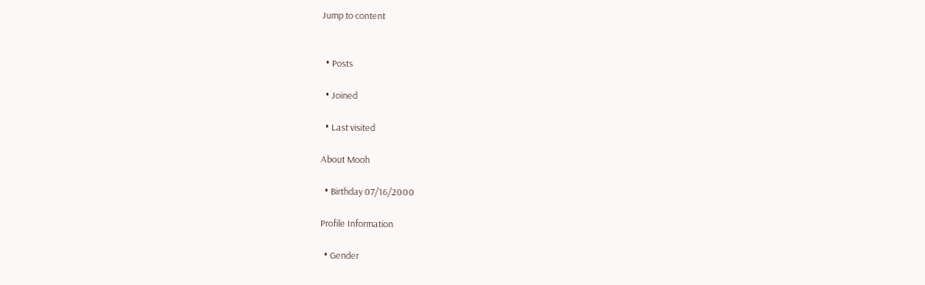Jump to content


  • Posts

  • Joined

  • Last visited

About Mooh

  • Birthday 07/16/2000

Profile Information

  • Gender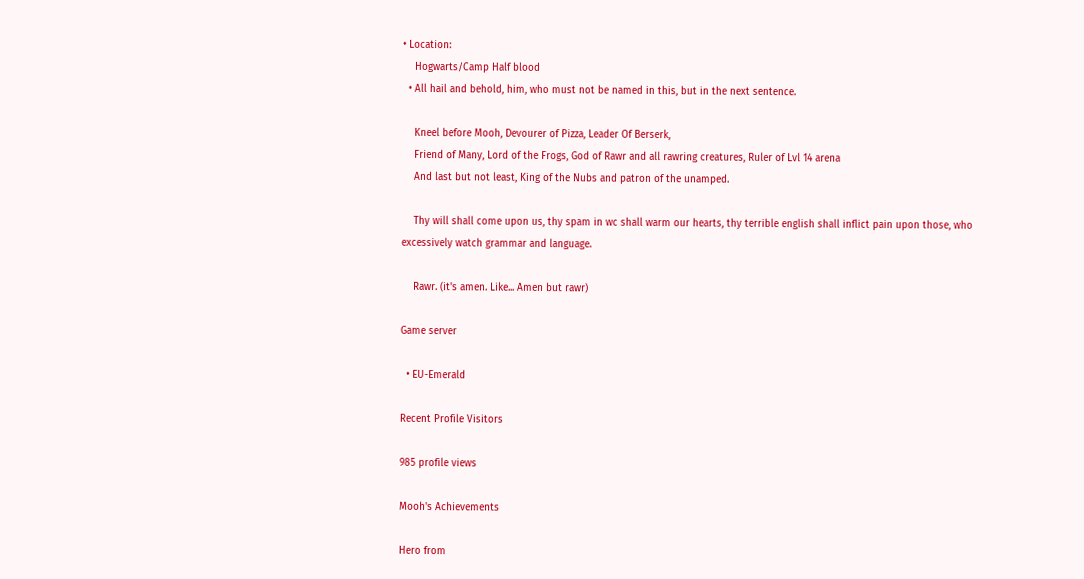• Location:
    Hogwarts/Camp Half blood
  • All hail and behold, him, who must not be named in this, but in the next sentence.

    Kneel before Mooh, Devourer of Pizza, Leader Of Berserk,
    Friend of Many, Lord of the Frogs, God of Rawr and all rawring creatures, Ruler of Lvl 14 arena
    And last but not least, King of the Nubs and patron of the unamped.

    Thy will shall come upon us, thy spam in wc shall warm our hearts, thy terrible english shall inflict pain upon those, who excessively watch grammar and language.

    Rawr. (it's amen. Like... Amen but rawr)

Game server

  • EU-Emerald

Recent Profile Visitors

985 profile views

Mooh's Achievements

Hero from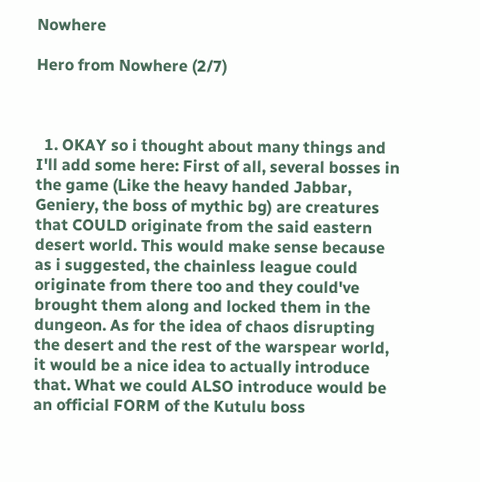Nowhere

Hero from Nowhere (2/7)



  1. OKAY so i thought about many things and I'll add some here: First of all, several bosses in the game (Like the heavy handed Jabbar, Geniery, the boss of mythic bg) are creatures that COULD originate from the said eastern desert world. This would make sense because as i suggested, the chainless league could originate from there too and they could've brought them along and locked them in the dungeon. As for the idea of chaos disrupting the desert and the rest of the warspear world, it would be a nice idea to actually introduce that. What we could ALSO introduce would be an official FORM of the Kutulu boss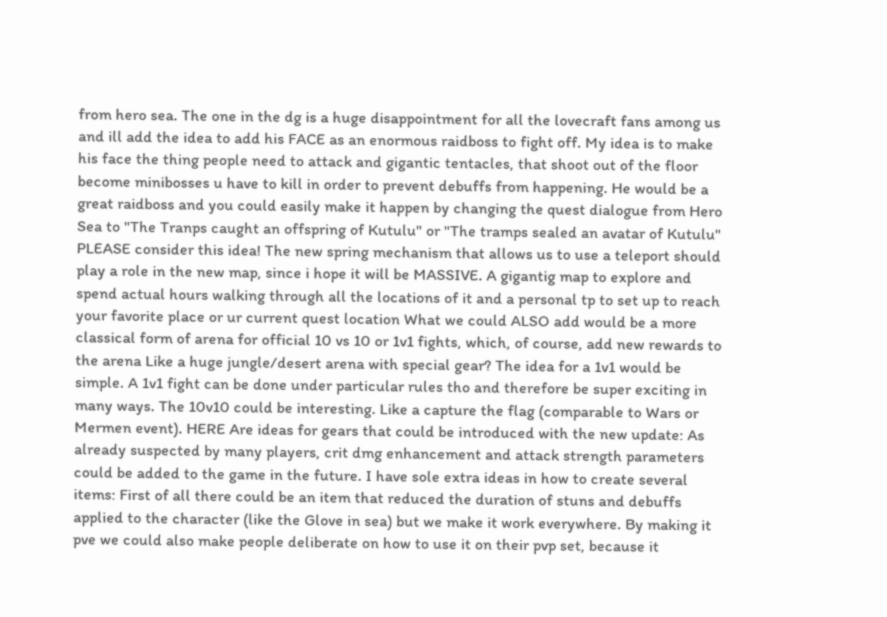from hero sea. The one in the dg is a huge disappointment for all the lovecraft fans among us and ill add the idea to add his FACE as an enormous raidboss to fight off. My idea is to make his face the thing people need to attack and gigantic tentacles, that shoot out of the floor become minibosses u have to kill in order to prevent debuffs from happening. He would be a great raidboss and you could easily make it happen by changing the quest dialogue from Hero Sea to "The Tranps caught an offspring of Kutulu" or "The tramps sealed an avatar of Kutulu" PLEASE consider this idea! The new spring mechanism that allows us to use a teleport should play a role in the new map, since i hope it will be MASSIVE. A gigantig map to explore and spend actual hours walking through all the locations of it and a personal tp to set up to reach your favorite place or ur current quest location What we could ALSO add would be a more classical form of arena for official 10 vs 10 or 1v1 fights, which, of course, add new rewards to the arena Like a huge jungle/desert arena with special gear? The idea for a 1v1 would be simple. A 1v1 fight can be done under particular rules tho and therefore be super exciting in many ways. The 10v10 could be interesting. Like a capture the flag (comparable to Wars or Mermen event). HERE Are ideas for gears that could be introduced with the new update: As already suspected by many players, crit dmg enhancement and attack strength parameters could be added to the game in the future. I have sole extra ideas in how to create several items: First of all there could be an item that reduced the duration of stuns and debuffs applied to the character (like the Glove in sea) but we make it work everywhere. By making it pve we could also make people deliberate on how to use it on their pvp set, because it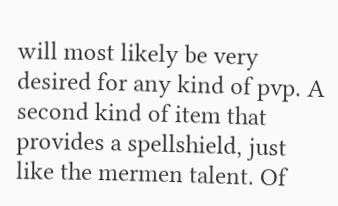will most likely be very desired for any kind of pvp. A second kind of item that provides a spellshield, just like the mermen talent. Of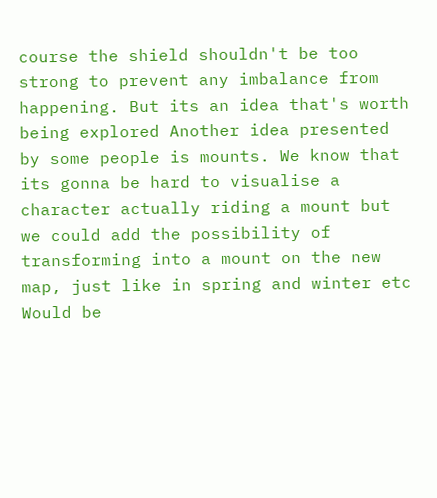course the shield shouldn't be too strong to prevent any imbalance from happening. But its an idea that's worth being explored Another idea presented by some people is mounts. We know that its gonna be hard to visualise a character actually riding a mount but we could add the possibility of transforming into a mount on the new map, just like in spring and winter etc Would be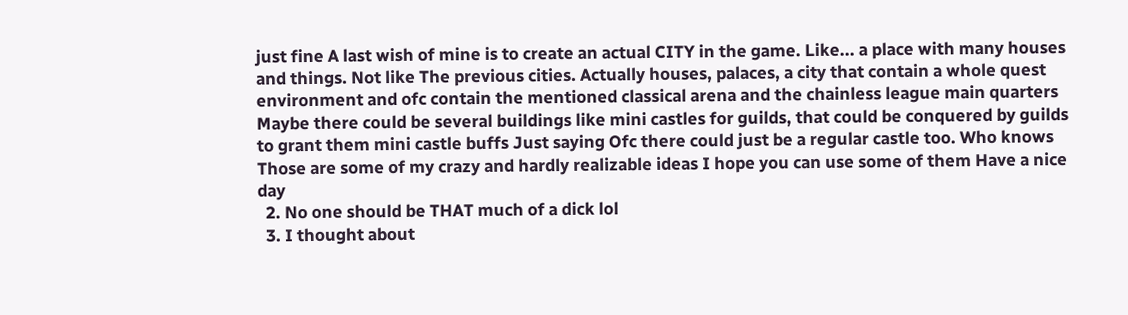just fine A last wish of mine is to create an actual CITY in the game. Like... a place with many houses and things. Not like The previous cities. Actually houses, palaces, a city that contain a whole quest environment and ofc contain the mentioned classical arena and the chainless league main quarters Maybe there could be several buildings like mini castles for guilds, that could be conquered by guilds to grant them mini castle buffs Just saying Ofc there could just be a regular castle too. Who knows Those are some of my crazy and hardly realizable ideas I hope you can use some of them Have a nice day
  2. No one should be THAT much of a dick lol
  3. I thought about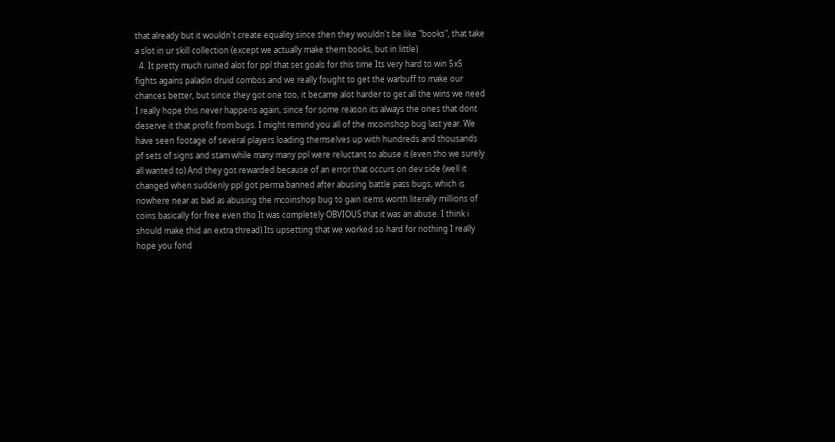that already but it wouldn't create equality since then they wouldn't be like "books", that take a slot in ur skill collection (except we actually make them books, but in little)
  4. It pretty much ruined alot for ppl that set goals for this time Its very hard to win 5x5 fights agains paladin druid combos and we really fought to get the warbuff to make our chances better, but since they got one too, it became alot harder to get all the wins we need I really hope this never happens again, since for some reason its always the ones that dont deserve it that profit from bugs. I might remind you all of the mcoinshop bug last year. We have seen footage of several players loading themselves up with hundreds and thousands pf sets of signs and stam while many many ppl were reluctant to abuse it (even tho we surely all wanted to) And they got rewarded because of an error that occurs on dev side (well it changed when suddenly ppl got perma banned after abusing battle pass bugs, which is nowhere near as bad as abusing the mcoinshop bug to gain items worth literally millions of coins basically for free even tho It was completely OBVIOUS that it was an abuse. I think i should make thid an extra thread) Its upsetting that we worked so hard for nothing I really hope you fond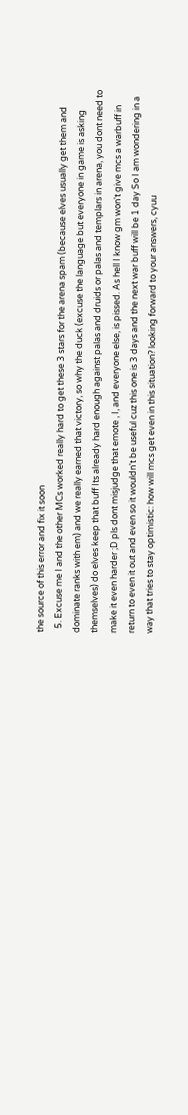the source of this error and fix it soon
  5. Excuse me I and the other MCs worked really hard to get these 3 stars for the arena spam (because elves usually get them and dominate ranks with em) and we really earned that victory, so why the duck (excuse the language but everyone in game is asking themselves) do elves keep that buff Its already hard enough against palas and druids or palas and templars in arena, you dont need to make it even harder ;D pls dont misjudge that emote , I, and everyone else, is pissed. As hell I know gm won't give mcs a warbuff in return to even it out and even so it wouldn't be useful cuz this one is 3 days and the next war buff will be 1 day So I am wondering in a way that tries to stay optimistic: how will mcs get even in this situation? looking forward to your answers, cyuu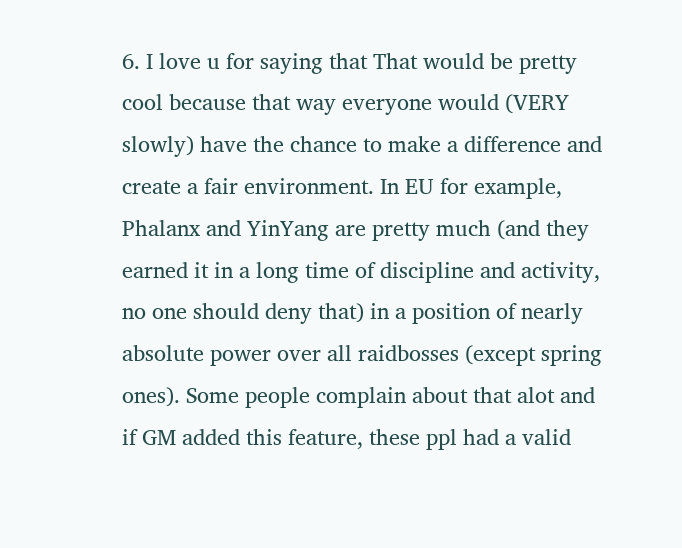6. I love u for saying that That would be pretty cool because that way everyone would (VERY slowly) have the chance to make a difference and create a fair environment. In EU for example, Phalanx and YinYang are pretty much (and they earned it in a long time of discipline and activity, no one should deny that) in a position of nearly absolute power over all raidbosses (except spring ones). Some people complain about that alot and if GM added this feature, these ppl had a valid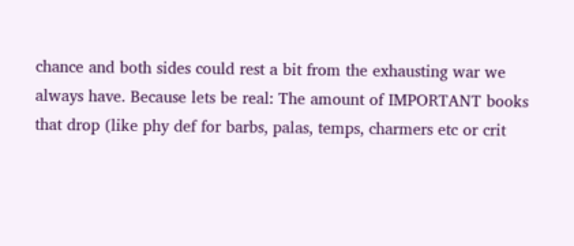chance and both sides could rest a bit from the exhausting war we always have. Because lets be real: The amount of IMPORTANT books that drop (like phy def for barbs, palas, temps, charmers etc or crit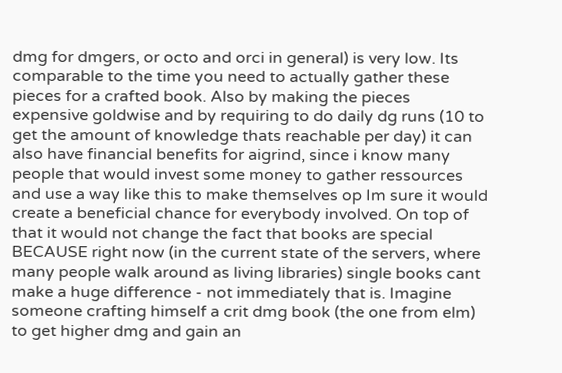dmg for dmgers, or octo and orci in general) is very low. Its comparable to the time you need to actually gather these pieces for a crafted book. Also by making the pieces expensive goldwise and by requiring to do daily dg runs (10 to get the amount of knowledge thats reachable per day) it can also have financial benefits for aigrind, since i know many people that would invest some money to gather ressources and use a way like this to make themselves op Im sure it would create a beneficial chance for everybody involved. On top of that it would not change the fact that books are special BECAUSE right now (in the current state of the servers, where many people walk around as living libraries) single books cant make a huge difference - not immediately that is. Imagine someone crafting himself a crit dmg book (the one from elm) to get higher dmg and gain an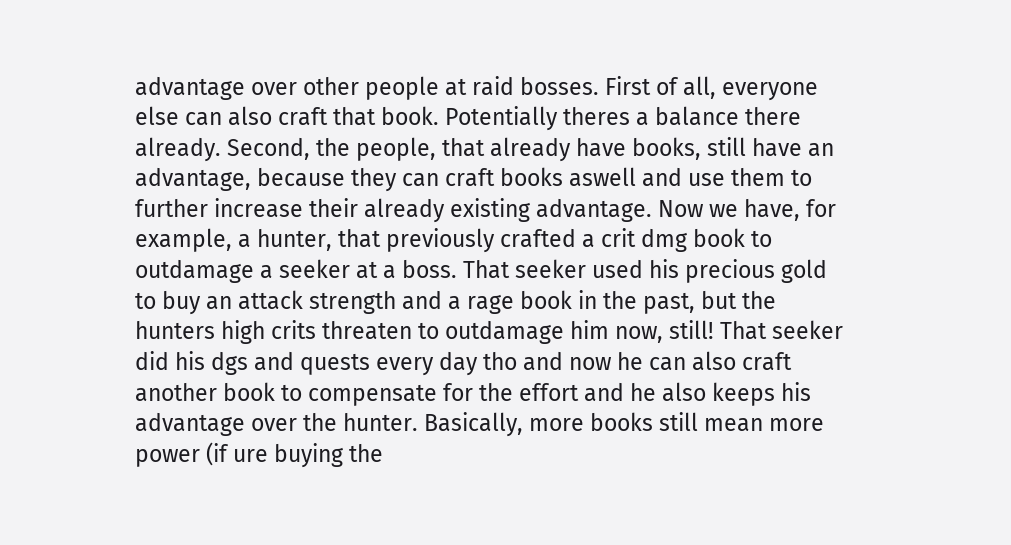advantage over other people at raid bosses. First of all, everyone else can also craft that book. Potentially theres a balance there already. Second, the people, that already have books, still have an advantage, because they can craft books aswell and use them to further increase their already existing advantage. Now we have, for example, a hunter, that previously crafted a crit dmg book to outdamage a seeker at a boss. That seeker used his precious gold to buy an attack strength and a rage book in the past, but the hunters high crits threaten to outdamage him now, still! That seeker did his dgs and quests every day tho and now he can also craft another book to compensate for the effort and he also keeps his advantage over the hunter. Basically, more books still mean more power (if ure buying the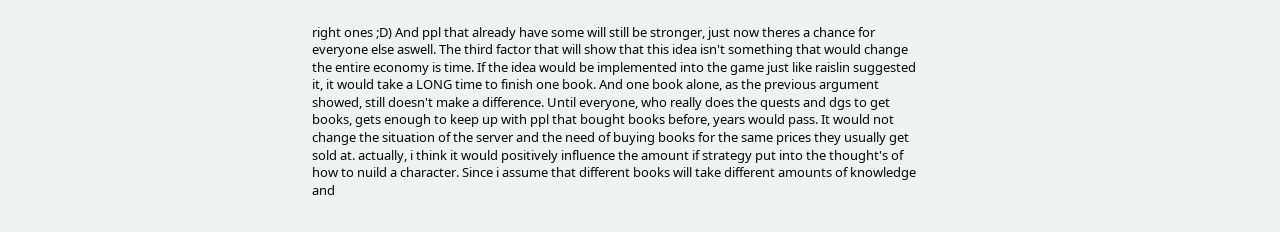right ones ;D) And ppl that already have some will still be stronger, just now theres a chance for everyone else aswell. The third factor that will show that this idea isn't something that would change the entire economy is time. If the idea would be implemented into the game just like raislin suggested it, it would take a LONG time to finish one book. And one book alone, as the previous argument showed, still doesn't make a difference. Until everyone, who really does the quests and dgs to get books, gets enough to keep up with ppl that bought books before, years would pass. It would not change the situation of the server and the need of buying books for the same prices they usually get sold at. actually, i think it would positively influence the amount if strategy put into the thought's of how to nuild a character. Since i assume that different books will take different amounts of knowledge and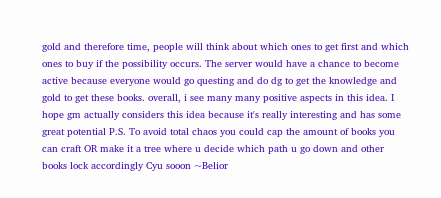gold and therefore time, people will think about which ones to get first and which ones to buy if the possibility occurs. The server would have a chance to become active because everyone would go questing and do dg to get the knowledge and gold to get these books. overall, i see many many positive aspects in this idea. I hope gm actually considers this idea because it's really interesting and has some great potential P.S. To avoid total chaos you could cap the amount of books you can craft OR make it a tree where u decide which path u go down and other books lock accordingly Cyu sooon ~Belior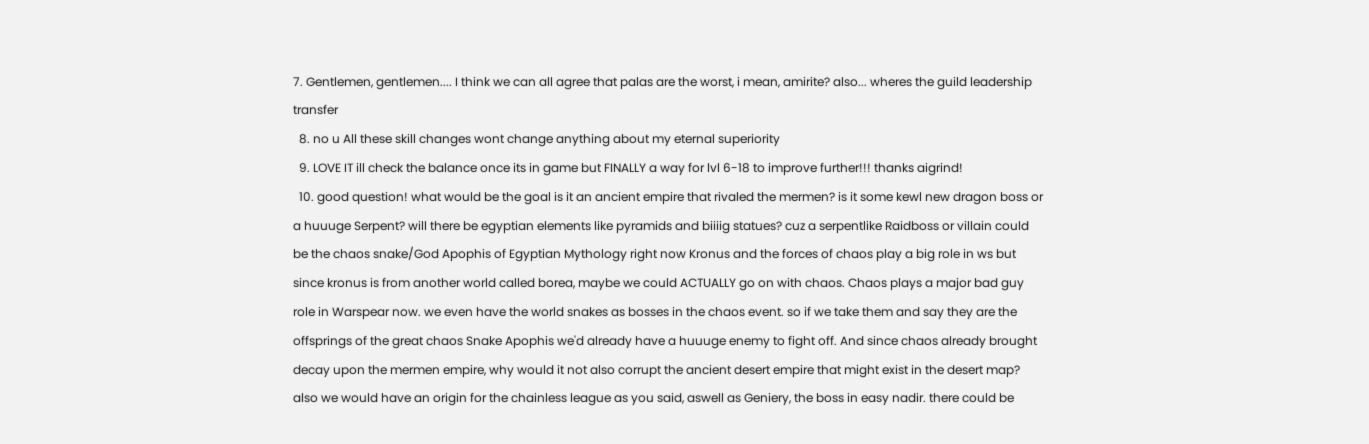7. Gentlemen, gentlemen.... I think we can all agree that palas are the worst, i mean, amirite? also... wheres the guild leadership transfer
  8. no u All these skill changes wont change anything about my eternal superiority
  9. LOVE IT ill check the balance once its in game but FINALLY a way for lvl 6-18 to improve further!!! thanks aigrind!
  10. good question! what would be the goal is it an ancient empire that rivaled the mermen? is it some kewl new dragon boss or a huuuge Serpent? will there be egyptian elements like pyramids and biiiig statues? cuz a serpentlike Raidboss or villain could be the chaos snake/God Apophis of Egyptian Mythology right now Kronus and the forces of chaos play a big role in ws but since kronus is from another world called borea, maybe we could ACTUALLY go on with chaos. Chaos plays a major bad guy role in Warspear now. we even have the world snakes as bosses in the chaos event. so if we take them and say they are the offsprings of the great chaos Snake Apophis we'd already have a huuuge enemy to fight off. And since chaos already brought decay upon the mermen empire, why would it not also corrupt the ancient desert empire that might exist in the desert map? also we would have an origin for the chainless league as you said, aswell as Geniery, the boss in easy nadir. there could be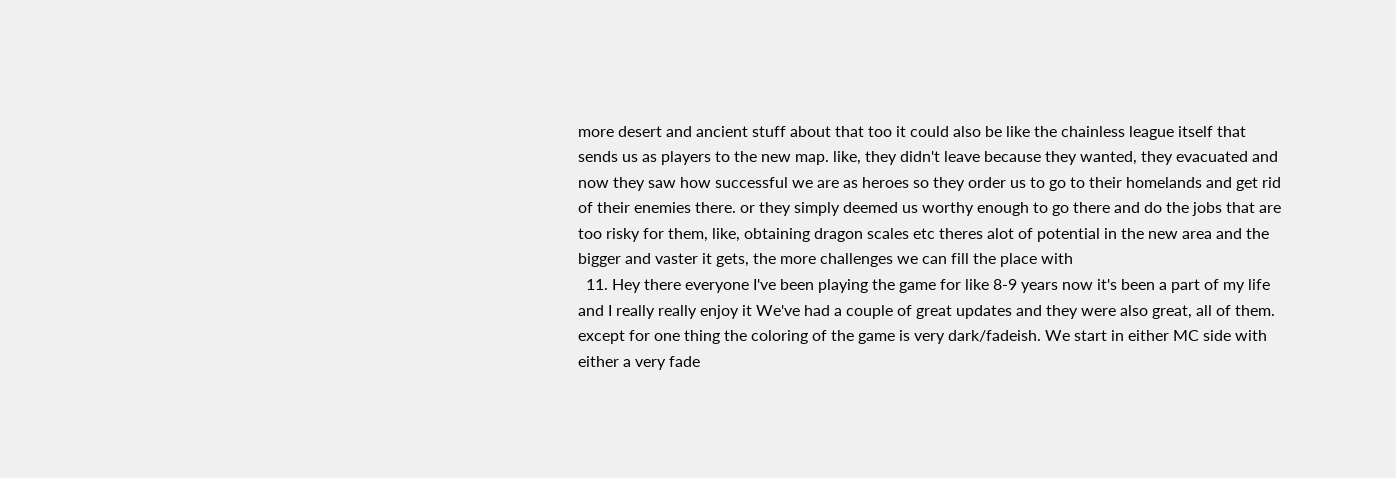more desert and ancient stuff about that too it could also be like the chainless league itself that sends us as players to the new map. like, they didn't leave because they wanted, they evacuated and now they saw how successful we are as heroes so they order us to go to their homelands and get rid of their enemies there. or they simply deemed us worthy enough to go there and do the jobs that are too risky for them, like, obtaining dragon scales etc theres alot of potential in the new area and the bigger and vaster it gets, the more challenges we can fill the place with
  11. Hey there everyone I've been playing the game for like 8-9 years now it's been a part of my life and I really really enjoy it We've had a couple of great updates and they were also great, all of them. except for one thing the coloring of the game is very dark/fadeish. We start in either MC side with either a very fade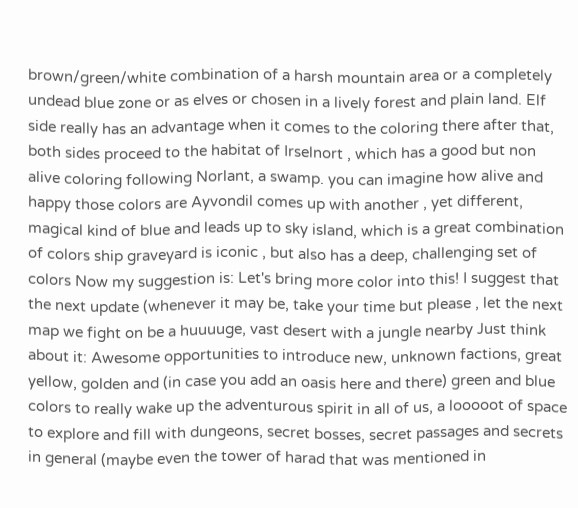brown/green/white combination of a harsh mountain area or a completely undead blue zone or as elves or chosen in a lively forest and plain land. Elf side really has an advantage when it comes to the coloring there after that, both sides proceed to the habitat of Irselnort , which has a good but non alive coloring following Norlant, a swamp. you can imagine how alive and happy those colors are Ayvondil comes up with another , yet different, magical kind of blue and leads up to sky island, which is a great combination of colors ship graveyard is iconic , but also has a deep, challenging set of colors Now my suggestion is: Let's bring more color into this! I suggest that the next update (whenever it may be, take your time but please , let the next map we fight on be a huuuuge, vast desert with a jungle nearby Just think about it: Awesome opportunities to introduce new, unknown factions, great yellow, golden and (in case you add an oasis here and there) green and blue colors to really wake up the adventurous spirit in all of us, a looooot of space to explore and fill with dungeons, secret bosses, secret passages and secrets in general (maybe even the tower of harad that was mentioned in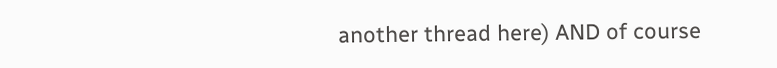another thread here) AND of course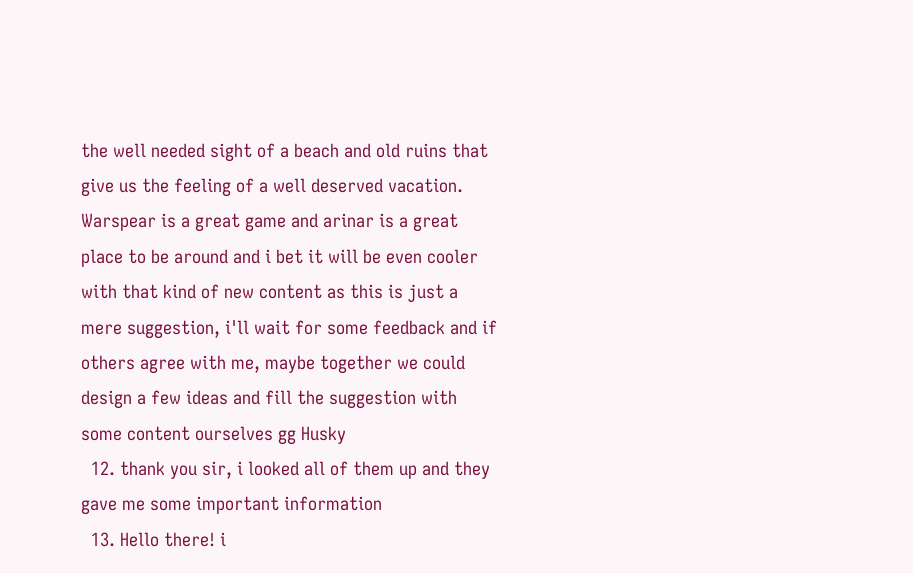the well needed sight of a beach and old ruins that give us the feeling of a well deserved vacation. Warspear is a great game and arinar is a great place to be around and i bet it will be even cooler with that kind of new content as this is just a mere suggestion, i'll wait for some feedback and if others agree with me, maybe together we could design a few ideas and fill the suggestion with some content ourselves gg Husky
  12. thank you sir, i looked all of them up and they gave me some important information
  13. Hello there! i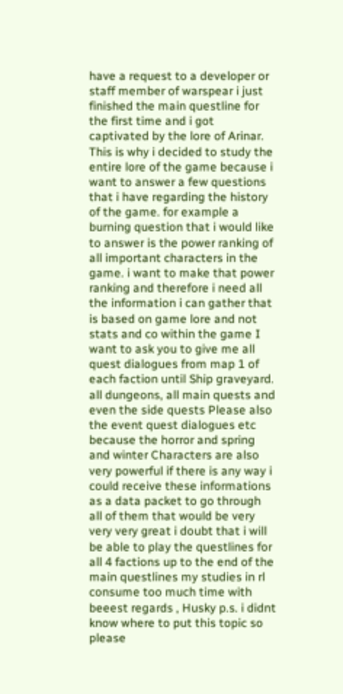have a request to a developer or staff member of warspear i just finished the main questline for the first time and i got captivated by the lore of Arinar. This is why i decided to study the entire lore of the game because i want to answer a few questions that i have regarding the history of the game. for example a burning question that i would like to answer is the power ranking of all important characters in the game. i want to make that power ranking and therefore i need all the information i can gather that is based on game lore and not stats and co within the game I want to ask you to give me all quest dialogues from map 1 of each faction until Ship graveyard. all dungeons, all main quests and even the side quests Please also the event quest dialogues etc because the horror and spring and winter Characters are also very powerful if there is any way i could receive these informations as a data packet to go through all of them that would be very very very great i doubt that i will be able to play the questlines for all 4 factions up to the end of the main questlines my studies in rl consume too much time with beeest regards , Husky p.s. i didnt know where to put this topic so please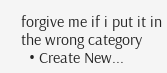forgive me if i put it in the wrong category
  • Create New...